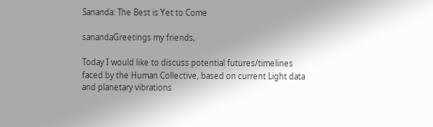Sananda: The Best is Yet to Come

sanandaGreetings my friends,

Today I would like to discuss potential futures/timelines faced by the Human Collective, based on current Light data and planetary vibrations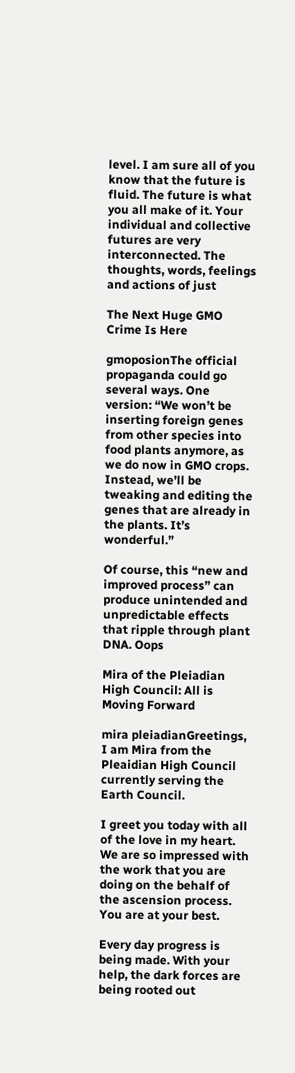level. I am sure all of you know that the future is fluid. The future is what you all make of it. Your individual and collective futures are very interconnected. The thoughts, words, feelings and actions of just

The Next Huge GMO Crime Is Here

gmoposionThe official propaganda could go several ways. One version: “We won’t be inserting foreign genes from other species into food plants anymore, as we do now in GMO crops. Instead, we’ll be tweaking and editing the genes that are already in the plants. It’s wonderful.”

Of course, this “new and improved process” can produce unintended and unpredictable effects that ripple through plant DNA. Oops

Mira of the Pleiadian High Council: All is Moving Forward

mira pleiadianGreetings, I am Mira from the Pleaidian High Council currently serving the Earth Council.

I greet you today with all of the love in my heart. We are so impressed with the work that you are doing on the behalf of the ascension process. You are at your best.

Every day progress is being made. With your help, the dark forces are being rooted out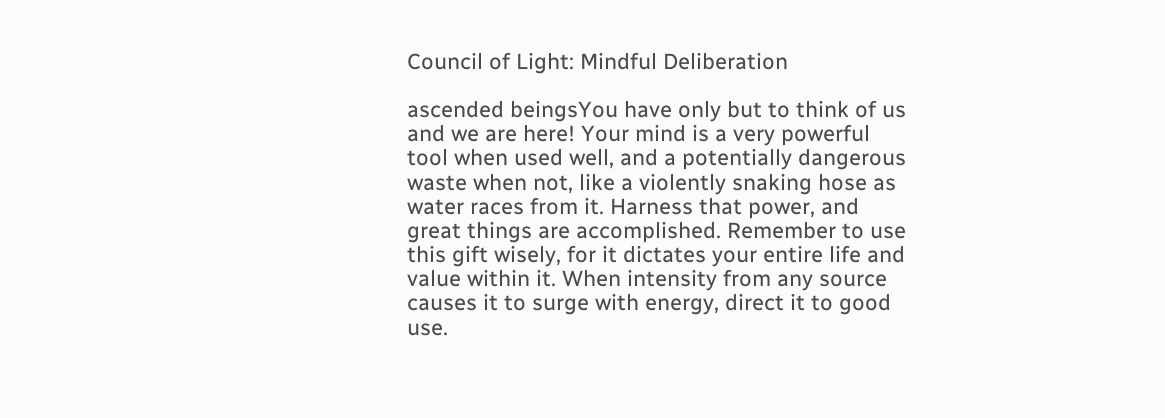Council of Light: Mindful Deliberation

ascended beingsYou have only but to think of us and we are here! Your mind is a very powerful tool when used well, and a potentially dangerous waste when not, like a violently snaking hose as water races from it. Harness that power, and great things are accomplished. Remember to use this gift wisely, for it dictates your entire life and value within it. When intensity from any source causes it to surge with energy, direct it to good use.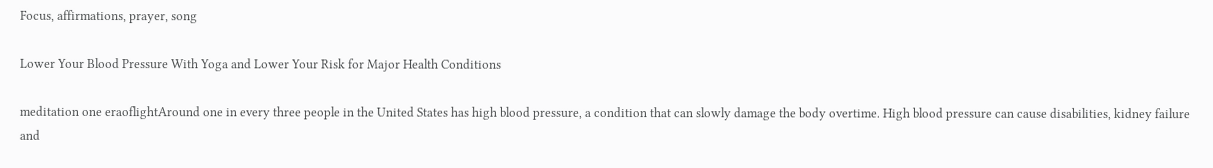Focus, affirmations, prayer, song

Lower Your Blood Pressure With Yoga and Lower Your Risk for Major Health Conditions

meditation one eraoflightAround one in every three people in the United States has high blood pressure, a condition that can slowly damage the body overtime. High blood pressure can cause disabilities, kidney failure and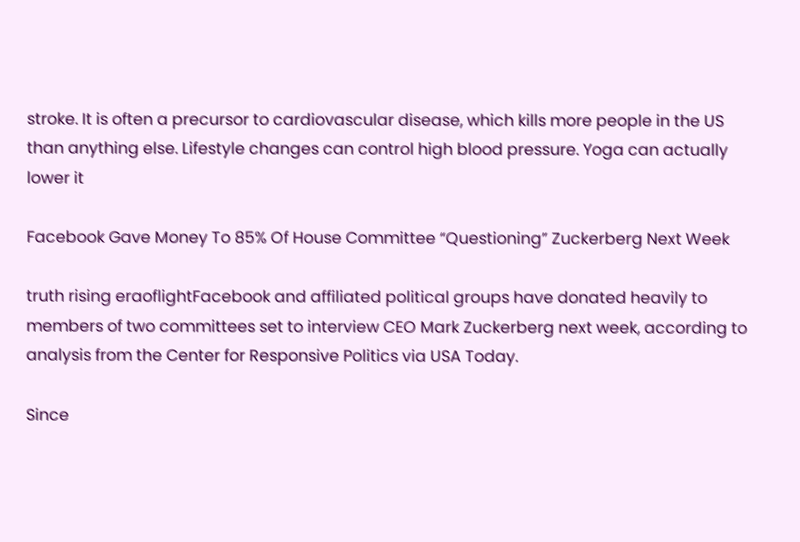stroke. It is often a precursor to cardiovascular disease, which kills more people in the US than anything else. Lifestyle changes can control high blood pressure. Yoga can actually lower it

Facebook Gave Money To 85% Of House Committee “Questioning” Zuckerberg Next Week

truth rising eraoflightFacebook and affiliated political groups have donated heavily to members of two committees set to interview CEO Mark Zuckerberg next week, according to analysis from the Center for Responsive Politics via USA Today.

Since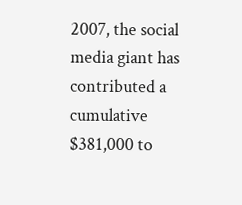2007, the social media giant has contributed a cumulative $381,000 to